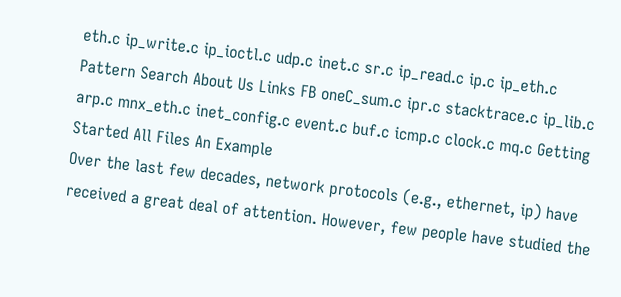eth.c ip_write.c ip_ioctl.c udp.c inet.c sr.c ip_read.c ip.c ip_eth.c Pattern Search About Us Links FB oneC_sum.c ipr.c stacktrace.c ip_lib.c arp.c mnx_eth.c inet_config.c event.c buf.c icmp.c clock.c mq.c Getting Started All Files An Example
Over the last few decades, network protocols (e.g., ethernet, ip) have received a great deal of attention. However, few people have studied the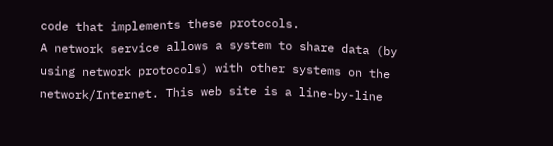code that implements these protocols.
A network service allows a system to share data (by using network protocols) with other systems on the network/Internet. This web site is a line-by-line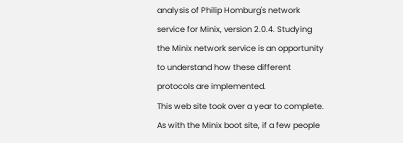analysis of Philip Homburg's network service for Minix, version 2.0.4. Studying the Minix network service is an opportunity to understand how these different protocols are implemented.
This web site took over a year to complete. As with the Minix boot site, if a few people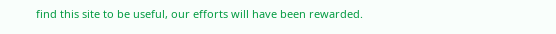find this site to be useful, our efforts will have been rewarded.